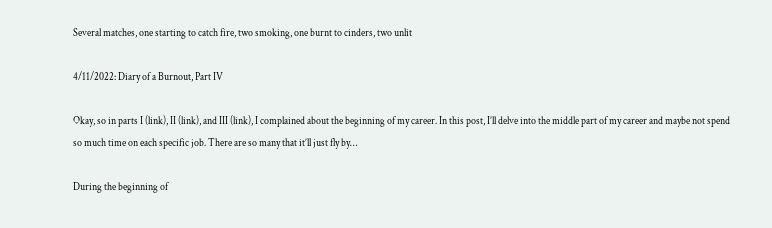Several matches, one starting to catch fire, two smoking, one burnt to cinders, two unlit

4/11/2022: Diary of a Burnout, Part IV

Okay, so in parts I (link), II (link), and III (link), I complained about the beginning of my career. In this post, I’ll delve into the middle part of my career and maybe not spend so much time on each specific job. There are so many that it’ll just fly by…

During the beginning of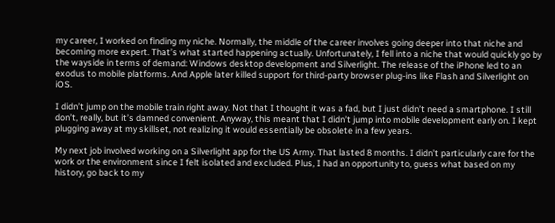my career, I worked on finding my niche. Normally, the middle of the career involves going deeper into that niche and becoming more expert. That’s what started happening actually. Unfortunately, I fell into a niche that would quickly go by the wayside in terms of demand: Windows desktop development and Silverlight. The release of the iPhone led to an exodus to mobile platforms. And Apple later killed support for third-party browser plug-ins like Flash and Silverlight on iOS.

I didn’t jump on the mobile train right away. Not that I thought it was a fad, but I just didn’t need a smartphone. I still don’t, really, but it’s damned convenient. Anyway, this meant that I didn’t jump into mobile development early on. I kept plugging away at my skillset, not realizing it would essentially be obsolete in a few years.

My next job involved working on a Silverlight app for the US Army. That lasted 8 months. I didn’t particularly care for the work or the environment since I felt isolated and excluded. Plus, I had an opportunity to, guess what based on my history, go back to my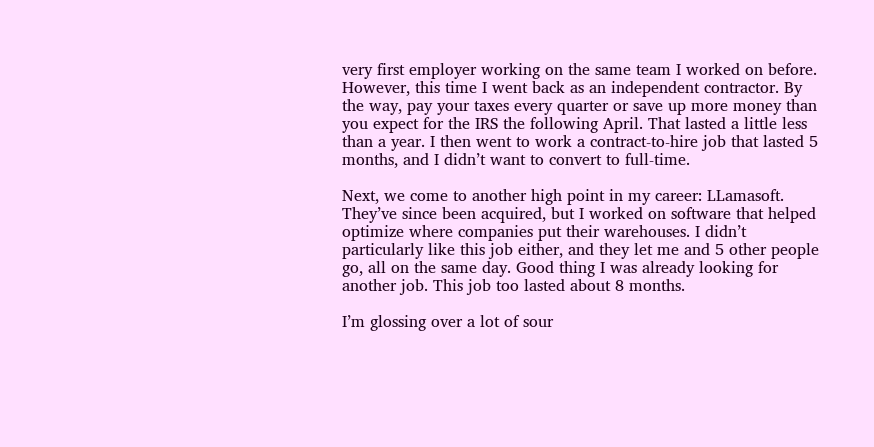very first employer working on the same team I worked on before. However, this time I went back as an independent contractor. By the way, pay your taxes every quarter or save up more money than you expect for the IRS the following April. That lasted a little less than a year. I then went to work a contract-to-hire job that lasted 5 months, and I didn’t want to convert to full-time.

Next, we come to another high point in my career: LLamasoft. They’ve since been acquired, but I worked on software that helped optimize where companies put their warehouses. I didn’t particularly like this job either, and they let me and 5 other people go, all on the same day. Good thing I was already looking for another job. This job too lasted about 8 months.

I’m glossing over a lot of sour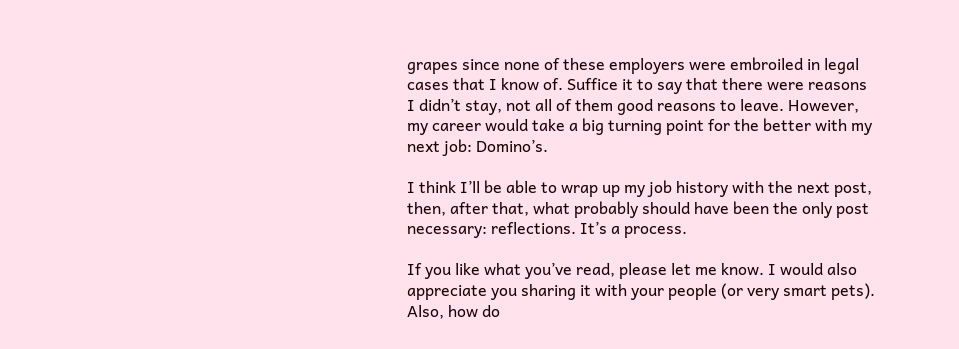grapes since none of these employers were embroiled in legal cases that I know of. Suffice it to say that there were reasons I didn’t stay, not all of them good reasons to leave. However, my career would take a big turning point for the better with my next job: Domino’s.

I think I’ll be able to wrap up my job history with the next post, then, after that, what probably should have been the only post necessary: reflections. It’s a process.

If you like what you’ve read, please let me know. I would also appreciate you sharing it with your people (or very smart pets). Also, how do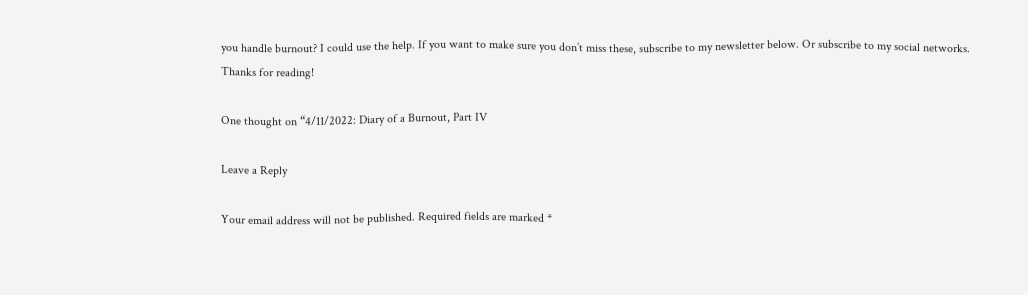you handle burnout? I could use the help. If you want to make sure you don’t miss these, subscribe to my newsletter below. Or subscribe to my social networks. Thanks for reading!

One thought on “4/11/2022: Diary of a Burnout, Part IV

Leave a Reply

Your email address will not be published. Required fields are marked *